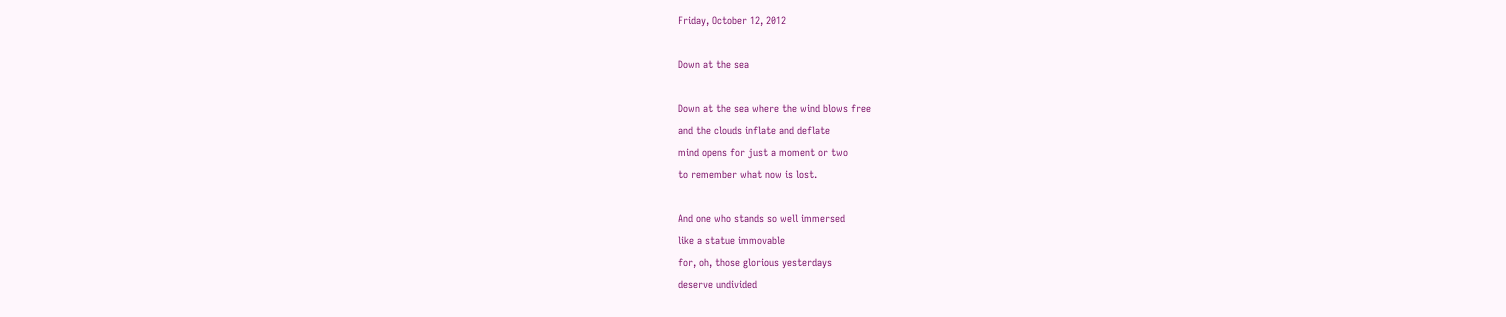Friday, October 12, 2012

Down at the sea

Down at the sea where the wind blows free
and the clouds inflate and deflate
mind opens for just a moment or two
to remember what now is lost.

And one who stands so well immersed
like a statue immovable
for, oh, those glorious yesterdays
deserve undivided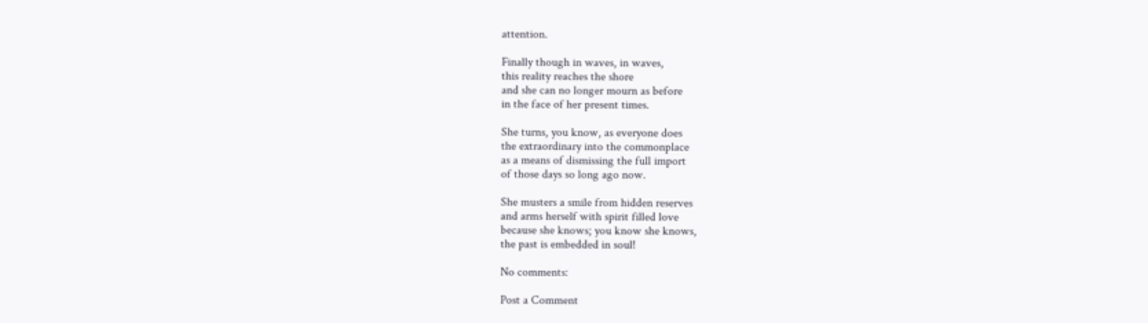attention.

Finally though in waves, in waves,
this reality reaches the shore
and she can no longer mourn as before
in the face of her present times.

She turns, you know, as everyone does
the extraordinary into the commonplace
as a means of dismissing the full import
of those days so long ago now.

She musters a smile from hidden reserves
and arms herself with spirit filled love
because she knows; you know she knows,
the past is embedded in soul!

No comments:

Post a Comment